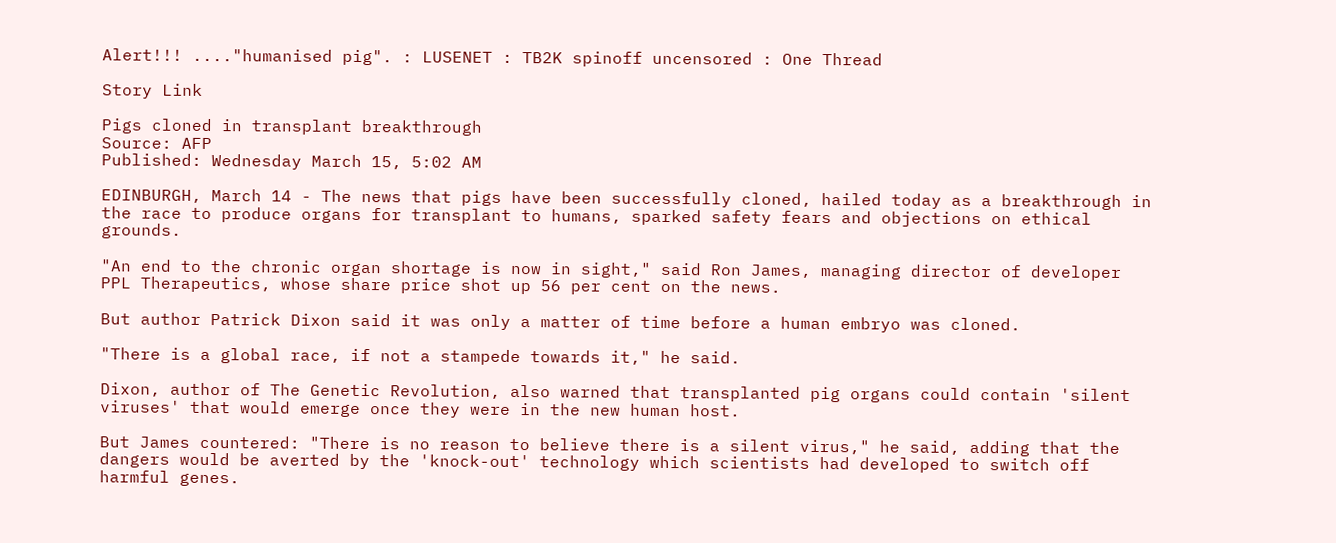Alert!!! ...."humanised pig". : LUSENET : TB2K spinoff uncensored : One Thread

Story Link

Pigs cloned in transplant breakthrough
Source: AFP
Published: Wednesday March 15, 5:02 AM

EDINBURGH, March 14 - The news that pigs have been successfully cloned, hailed today as a breakthrough in the race to produce organs for transplant to humans, sparked safety fears and objections on ethical grounds.

"An end to the chronic organ shortage is now in sight," said Ron James, managing director of developer PPL Therapeutics, whose share price shot up 56 per cent on the news.

But author Patrick Dixon said it was only a matter of time before a human embryo was cloned.

"There is a global race, if not a stampede towards it," he said.

Dixon, author of The Genetic Revolution, also warned that transplanted pig organs could contain 'silent viruses' that would emerge once they were in the new human host.

But James countered: "There is no reason to believe there is a silent virus," he said, adding that the dangers would be averted by the 'knock-out' technology which scientists had developed to switch off harmful genes.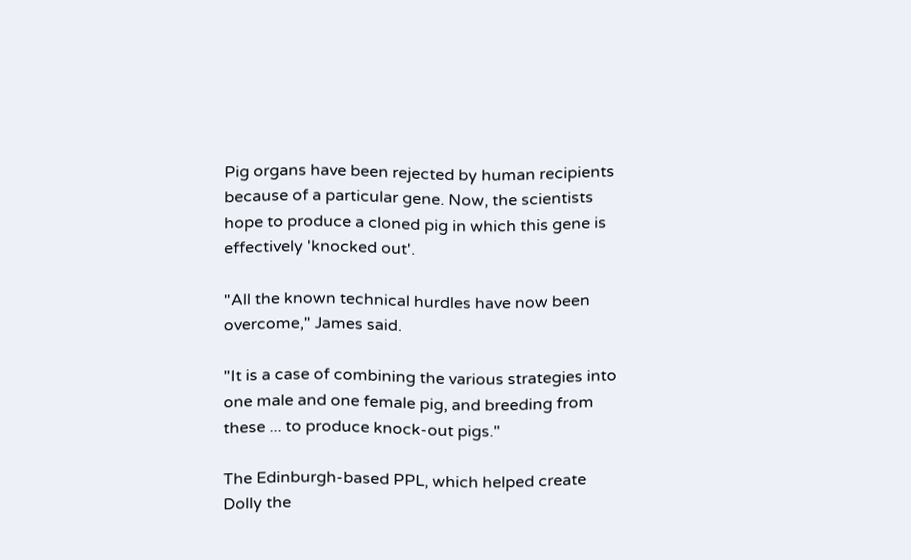Pig organs have been rejected by human recipients because of a particular gene. Now, the scientists hope to produce a cloned pig in which this gene is effectively 'knocked out'.

"All the known technical hurdles have now been overcome," James said.

"It is a case of combining the various strategies into one male and one female pig, and breeding from these ... to produce knock-out pigs."

The Edinburgh-based PPL, which helped create Dolly the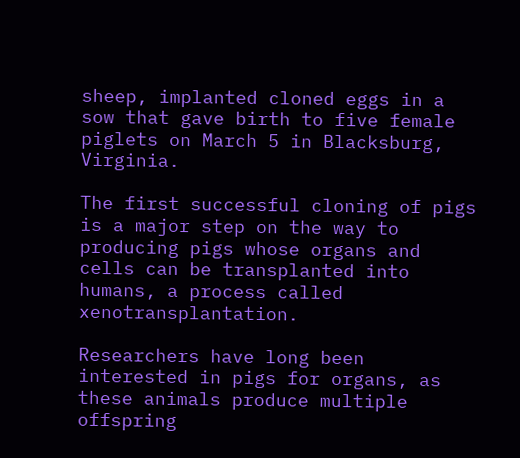sheep, implanted cloned eggs in a sow that gave birth to five female piglets on March 5 in Blacksburg, Virginia.

The first successful cloning of pigs is a major step on the way to producing pigs whose organs and cells can be transplanted into humans, a process called xenotransplantation.

Researchers have long been interested in pigs for organs, as these animals produce multiple offspring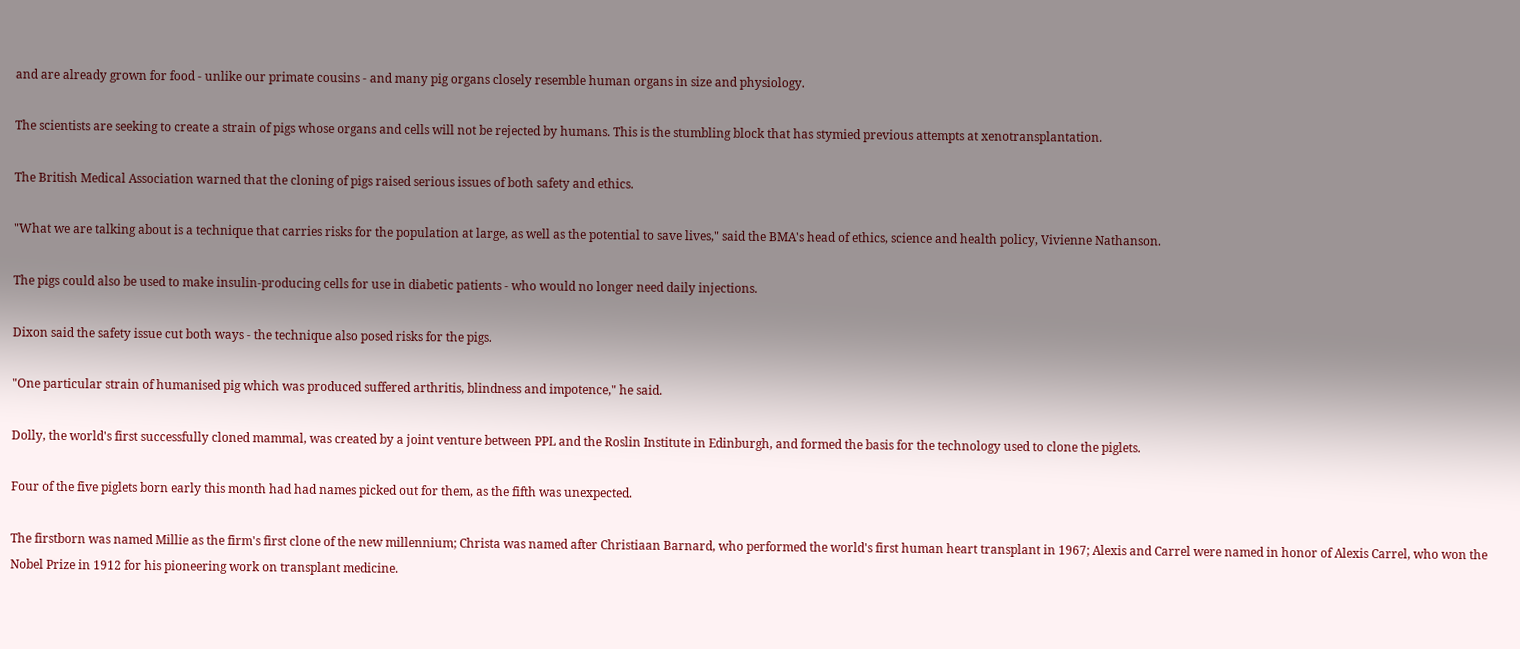and are already grown for food - unlike our primate cousins - and many pig organs closely resemble human organs in size and physiology.

The scientists are seeking to create a strain of pigs whose organs and cells will not be rejected by humans. This is the stumbling block that has stymied previous attempts at xenotransplantation.

The British Medical Association warned that the cloning of pigs raised serious issues of both safety and ethics.

"What we are talking about is a technique that carries risks for the population at large, as well as the potential to save lives," said the BMA's head of ethics, science and health policy, Vivienne Nathanson.

The pigs could also be used to make insulin-producing cells for use in diabetic patients - who would no longer need daily injections.

Dixon said the safety issue cut both ways - the technique also posed risks for the pigs.

"One particular strain of humanised pig which was produced suffered arthritis, blindness and impotence," he said.

Dolly, the world's first successfully cloned mammal, was created by a joint venture between PPL and the Roslin Institute in Edinburgh, and formed the basis for the technology used to clone the piglets.

Four of the five piglets born early this month had had names picked out for them, as the fifth was unexpected.

The firstborn was named Millie as the firm's first clone of the new millennium; Christa was named after Christiaan Barnard, who performed the world's first human heart transplant in 1967; Alexis and Carrel were named in honor of Alexis Carrel, who won the Nobel Prize in 1912 for his pioneering work on transplant medicine.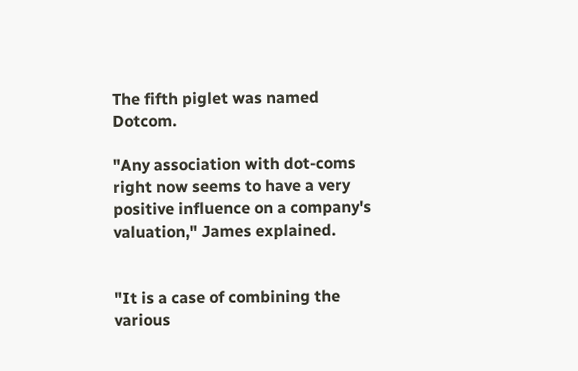The fifth piglet was named Dotcom.

"Any association with dot-coms right now seems to have a very positive influence on a company's valuation," James explained.


"It is a case of combining the various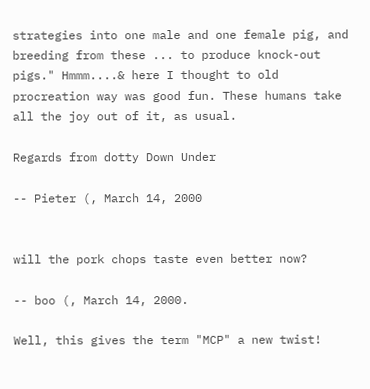strategies into one male and one female pig, and breeding from these ... to produce knock-out pigs." Hmmm....& here I thought to old procreation way was good fun. These humans take all the joy out of it, as usual.

Regards from dotty Down Under

-- Pieter (, March 14, 2000


will the pork chops taste even better now?

-- boo (, March 14, 2000.

Well, this gives the term "MCP" a new twist!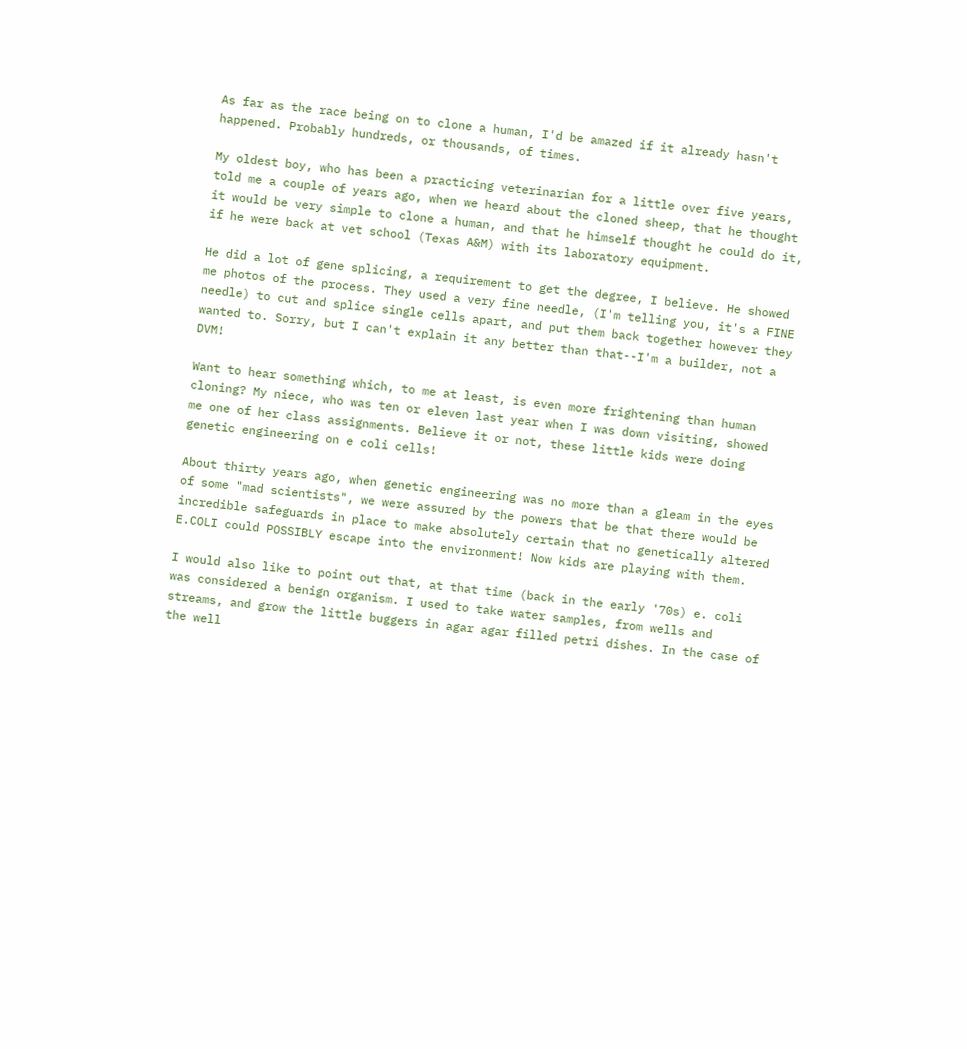As far as the race being on to clone a human, I'd be amazed if it already hasn't happened. Probably hundreds, or thousands, of times.

My oldest boy, who has been a practicing veterinarian for a little over five years, told me a couple of years ago, when we heard about the cloned sheep, that he thought it would be very simple to clone a human, and that he himself thought he could do it, if he were back at vet school (Texas A&M) with its laboratory equipment.

He did a lot of gene splicing, a requirement to get the degree, I believe. He showed me photos of the process. They used a very fine needle, (I'm telling you, it's a FINE needle) to cut and splice single cells apart, and put them back together however they wanted to. Sorry, but I can't explain it any better than that--I'm a builder, not a DVM!

Want to hear something which, to me at least, is even more frightening than human cloning? My niece, who was ten or eleven last year when I was down visiting, showed me one of her class assignments. Believe it or not, these little kids were doing genetic engineering on e coli cells!

About thirty years ago, when genetic engineering was no more than a gleam in the eyes of some "mad scientists", we were assured by the powers that be that there would be incredible safeguards in place to make absolutely certain that no genetically altered E.COLI could POSSIBLY escape into the environment! Now kids are playing with them.

I would also like to point out that, at that time (back in the early '70s) e. coli was considered a benign organism. I used to take water samples, from wells and streams, and grow the little buggers in agar agar filled petri dishes. In the case of the well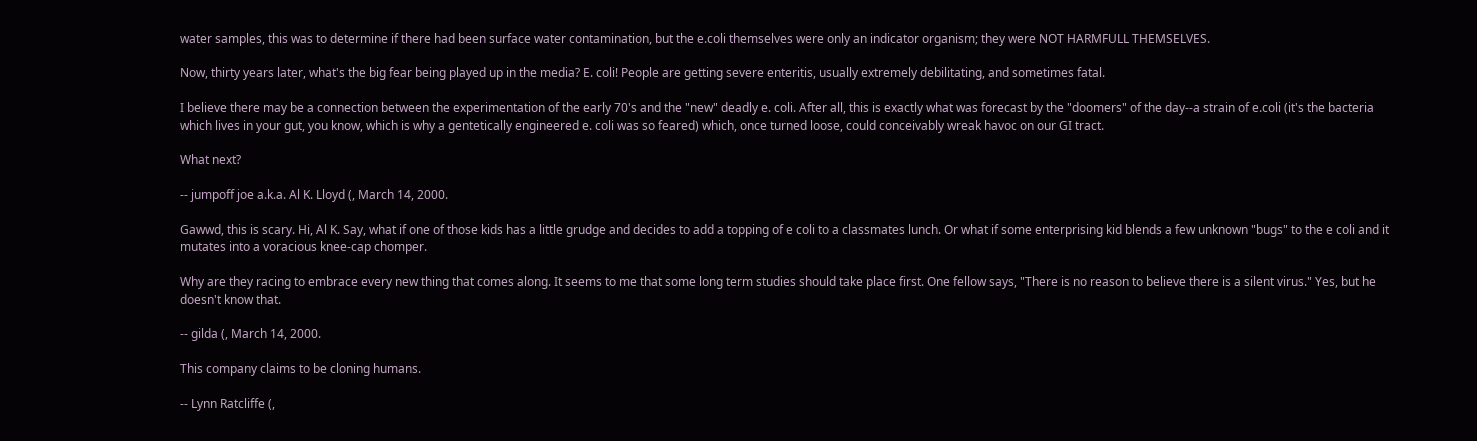water samples, this was to determine if there had been surface water contamination, but the e.coli themselves were only an indicator organism; they were NOT HARMFULL THEMSELVES.

Now, thirty years later, what's the big fear being played up in the media? E. coli! People are getting severe enteritis, usually extremely debilitating, and sometimes fatal.

I believe there may be a connection between the experimentation of the early 70's and the "new" deadly e. coli. After all, this is exactly what was forecast by the "doomers" of the day--a strain of e.coli (it's the bacteria which lives in your gut, you know, which is why a gentetically engineered e. coli was so feared) which, once turned loose, could conceivably wreak havoc on our GI tract.

What next?

-- jumpoff joe a.k.a. Al K. Lloyd (, March 14, 2000.

Gawwd, this is scary. Hi, Al K. Say, what if one of those kids has a little grudge and decides to add a topping of e coli to a classmates lunch. Or what if some enterprising kid blends a few unknown "bugs" to the e coli and it mutates into a voracious knee-cap chomper.

Why are they racing to embrace every new thing that comes along. It seems to me that some long term studies should take place first. One fellow says, "There is no reason to believe there is a silent virus." Yes, but he doesn't know that.

-- gilda (, March 14, 2000.

This company claims to be cloning humans.

-- Lynn Ratcliffe (,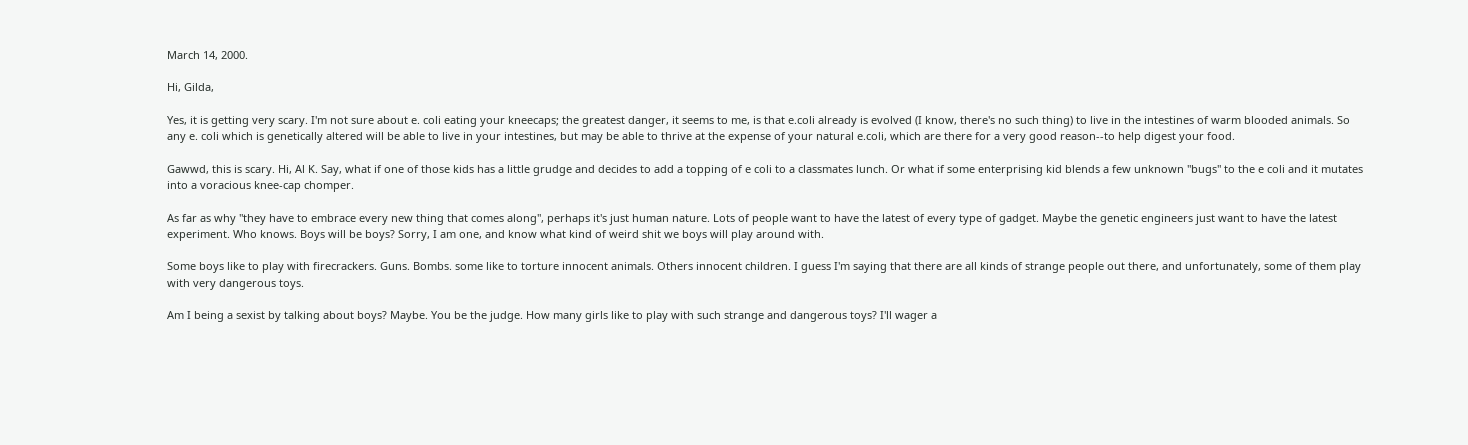March 14, 2000.

Hi, Gilda,

Yes, it is getting very scary. I'm not sure about e. coli eating your kneecaps; the greatest danger, it seems to me, is that e.coli already is evolved (I know, there's no such thing) to live in the intestines of warm blooded animals. So any e. coli which is genetically altered will be able to live in your intestines, but may be able to thrive at the expense of your natural e.coli, which are there for a very good reason--to help digest your food.

Gawwd, this is scary. Hi, Al K. Say, what if one of those kids has a little grudge and decides to add a topping of e coli to a classmates lunch. Or what if some enterprising kid blends a few unknown "bugs" to the e coli and it mutates into a voracious knee-cap chomper.

As far as why "they have to embrace every new thing that comes along", perhaps it's just human nature. Lots of people want to have the latest of every type of gadget. Maybe the genetic engineers just want to have the latest experiment. Who knows. Boys will be boys? Sorry, I am one, and know what kind of weird shit we boys will play around with.

Some boys like to play with firecrackers. Guns. Bombs. some like to torture innocent animals. Others innocent children. I guess I'm saying that there are all kinds of strange people out there, and unfortunately, some of them play with very dangerous toys.

Am I being a sexist by talking about boys? Maybe. You be the judge. How many girls like to play with such strange and dangerous toys? I'll wager a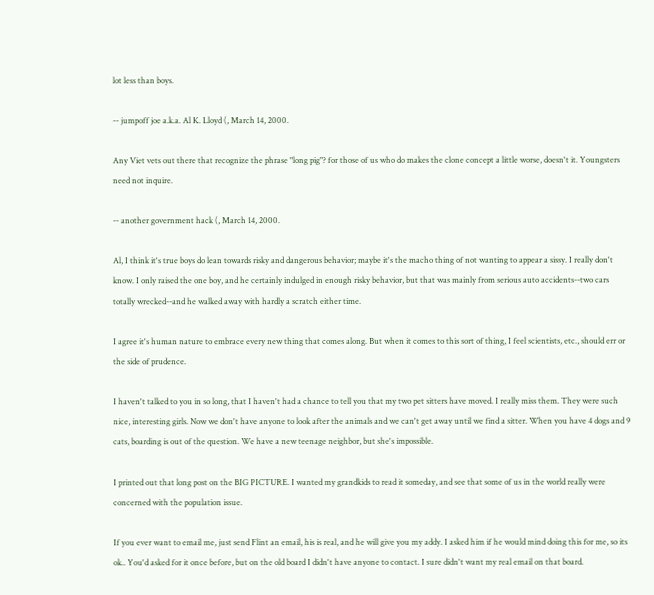lot less than boys.

-- jumpoff joe a.k.a. Al K. Lloyd (, March 14, 2000.

Any Viet vets out there that recognize the phrase "long pig"? for those of us who do makes the clone concept a little worse, doesn't it. Youngsters need not inquire.

-- another government hack (, March 14, 2000.

Al, I think it's true boys do lean towards risky and dangerous behavior; maybe it's the macho thing of not wanting to appear a sissy. I really don't know. I only raised the one boy, and he certainly indulged in enough risky behavior, but that was mainly from serious auto accidents--two cars totally wrecked--and he walked away with hardly a scratch either time.

I agree it's human nature to embrace every new thing that comes along. But when it comes to this sort of thing, I feel scientists, etc., should err or the side of prudence.

I haven't talked to you in so long, that I haven't had a chance to tell you that my two pet sitters have moved. I really miss them. They were such nice, interesting girls. Now we don't have anyone to look after the animals and we can't get away until we find a sitter. When you have 4 dogs and 9 cats, boarding is out of the question. We have a new teenage neighbor, but she's impossible.

I printed out that long post on the BIG PICTURE. I wanted my grandkids to read it someday, and see that some of us in the world really were concerned with the population issue.

If you ever want to email me, just send Flint an email, his is real, and he will give you my addy. I asked him if he would mind doing this for me, so its ok.. You'd asked for it once before, but on the old board I didn't have anyone to contact. I sure didn't want my real email on that board.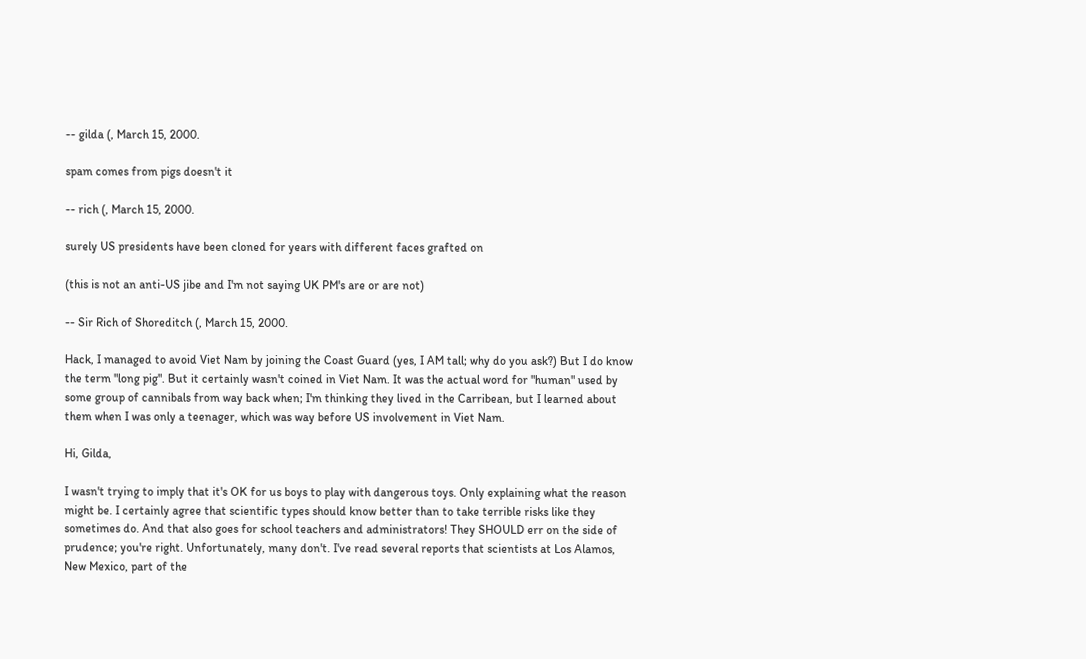-- gilda (, March 15, 2000.

spam comes from pigs doesn't it

-- rich (, March 15, 2000.

surely US presidents have been cloned for years with different faces grafted on

(this is not an anti-US jibe and I'm not saying UK PM's are or are not)

-- Sir Rich of Shoreditch (, March 15, 2000.

Hack, I managed to avoid Viet Nam by joining the Coast Guard (yes, I AM tall; why do you ask?) But I do know the term "long pig". But it certainly wasn't coined in Viet Nam. It was the actual word for "human" used by some group of cannibals from way back when; I'm thinking they lived in the Carribean, but I learned about them when I was only a teenager, which was way before US involvement in Viet Nam.

Hi, Gilda,

I wasn't trying to imply that it's OK for us boys to play with dangerous toys. Only explaining what the reason might be. I certainly agree that scientific types should know better than to take terrible risks like they sometimes do. And that also goes for school teachers and administrators! They SHOULD err on the side of prudence; you're right. Unfortunately, many don't. I've read several reports that scientists at Los Alamos, New Mexico, part of the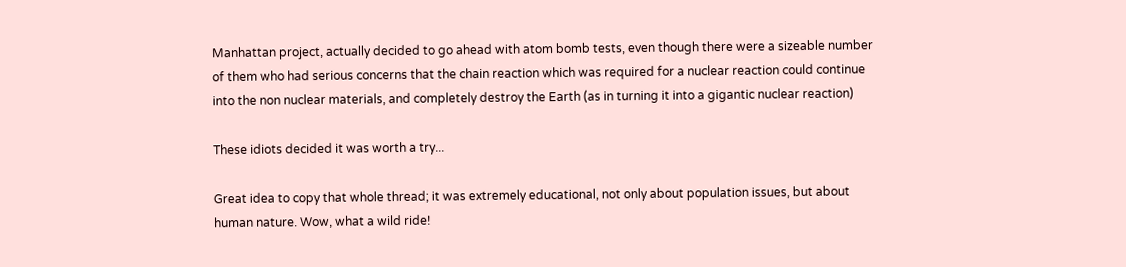Manhattan project, actually decided to go ahead with atom bomb tests, even though there were a sizeable number of them who had serious concerns that the chain reaction which was required for a nuclear reaction could continue into the non nuclear materials, and completely destroy the Earth (as in turning it into a gigantic nuclear reaction)

These idiots decided it was worth a try...

Great idea to copy that whole thread; it was extremely educational, not only about population issues, but about human nature. Wow, what a wild ride!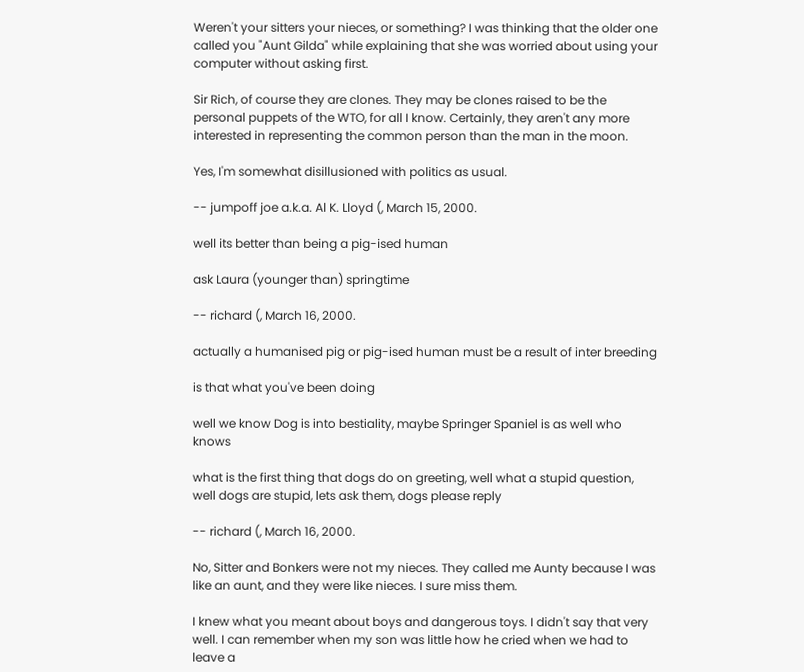Weren't your sitters your nieces, or something? I was thinking that the older one called you "Aunt Gilda" while explaining that she was worried about using your computer without asking first.

Sir Rich, of course they are clones. They may be clones raised to be the personal puppets of the WTO, for all I know. Certainly, they aren't any more interested in representing the common person than the man in the moon.

Yes, I'm somewhat disillusioned with politics as usual.

-- jumpoff joe a.k.a. Al K. Lloyd (, March 15, 2000.

well its better than being a pig-ised human

ask Laura (younger than) springtime

-- richard (, March 16, 2000.

actually a humanised pig or pig-ised human must be a result of inter breeding

is that what you've been doing

well we know Dog is into bestiality, maybe Springer Spaniel is as well who knows

what is the first thing that dogs do on greeting, well what a stupid question, well dogs are stupid, lets ask them, dogs please reply

-- richard (, March 16, 2000.

No, Sitter and Bonkers were not my nieces. They called me Aunty because I was like an aunt, and they were like nieces. I sure miss them.

I knew what you meant about boys and dangerous toys. I didn't say that very well. I can remember when my son was little how he cried when we had to leave a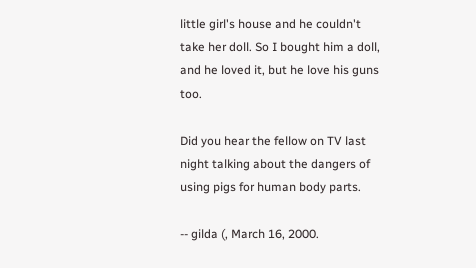little girl's house and he couldn't take her doll. So I bought him a doll, and he loved it, but he love his guns too.

Did you hear the fellow on TV last night talking about the dangers of using pigs for human body parts.

-- gilda (, March 16, 2000.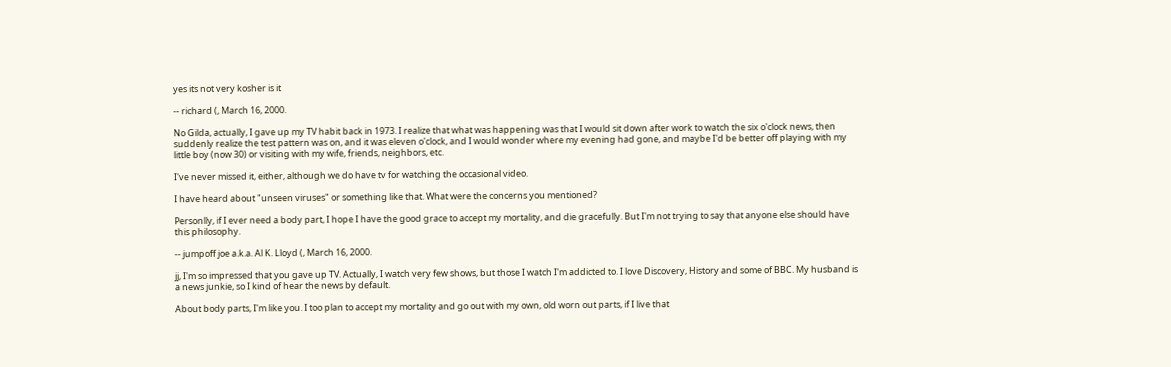yes its not very kosher is it

-- richard (, March 16, 2000.

No Gilda, actually, I gave up my TV habit back in 1973. I realize that what was happening was that I would sit down after work to watch the six o'clock news, then suddenly realize the test pattern was on, and it was eleven o'clock, and I would wonder where my evening had gone, and maybe I'd be better off playing with my little boy (now 30) or visiting with my wife, friends, neighbors, etc.

I've never missed it, either, although we do have tv for watching the occasional video.

I have heard about "unseen viruses" or something like that. What were the concerns you mentioned?

Personlly, if I ever need a body part, I hope I have the good grace to accept my mortality, and die gracefully. But I'm not trying to say that anyone else should have this philosophy.

-- jumpoff joe a.k.a. Al K. Lloyd (, March 16, 2000.

jj, I'm so impressed that you gave up TV. Actually, I watch very few shows, but those I watch I'm addicted to. I love Discovery, History and some of BBC. My husband is a news junkie, so I kind of hear the news by default.

About body parts, I'm like you. I too plan to accept my mortality and go out with my own, old worn out parts, if I live that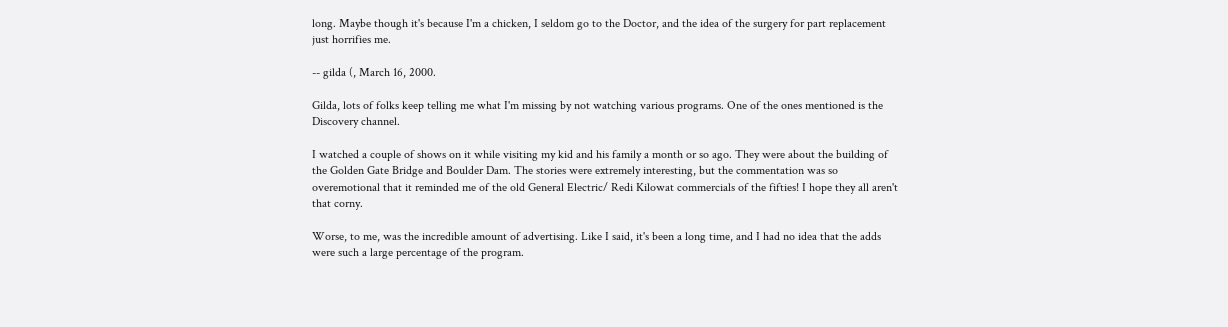long. Maybe though it's because I'm a chicken, I seldom go to the Doctor, and the idea of the surgery for part replacement just horrifies me.

-- gilda (, March 16, 2000.

Gilda, lots of folks keep telling me what I'm missing by not watching various programs. One of the ones mentioned is the Discovery channel.

I watched a couple of shows on it while visiting my kid and his family a month or so ago. They were about the building of the Golden Gate Bridge and Boulder Dam. The stories were extremely interesting, but the commentation was so overemotional that it reminded me of the old General Electric/ Redi Kilowat commercials of the fifties! I hope they all aren't that corny.

Worse, to me, was the incredible amount of advertising. Like I said, it's been a long time, and I had no idea that the adds were such a large percentage of the program.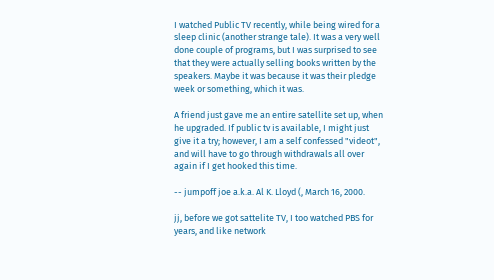I watched Public TV recently, while being wired for a sleep clinic (another strange tale). It was a very well done couple of programs, but I was surprised to see that they were actually selling books written by the speakers. Maybe it was because it was their pledge week or something, which it was.

A friend just gave me an entire satellite set up, when he upgraded. If public tv is available, I might just give it a try; however, I am a self confessed "videot", and will have to go through withdrawals all over again if I get hooked this time.

-- jumpoff joe a.k.a. Al K. Lloyd (, March 16, 2000.

jj, before we got sattelite TV, I too watched PBS for years, and like network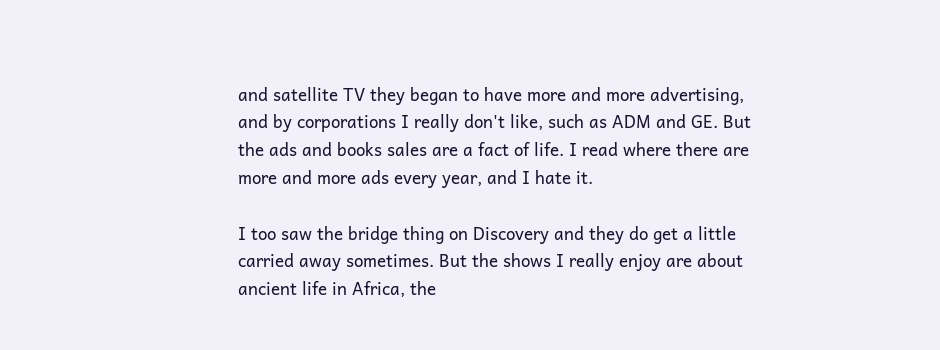and satellite TV they began to have more and more advertising, and by corporations I really don't like, such as ADM and GE. But the ads and books sales are a fact of life. I read where there are more and more ads every year, and I hate it.

I too saw the bridge thing on Discovery and they do get a little carried away sometimes. But the shows I really enjoy are about ancient life in Africa, the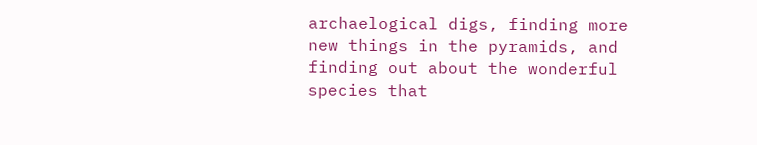archaelogical digs, finding more new things in the pyramids, and finding out about the wonderful species that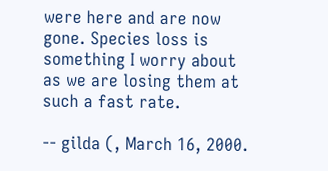were here and are now gone. Species loss is something I worry about as we are losing them at such a fast rate.

-- gilda (, March 16, 2000.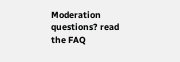Moderation questions? read the FAQ